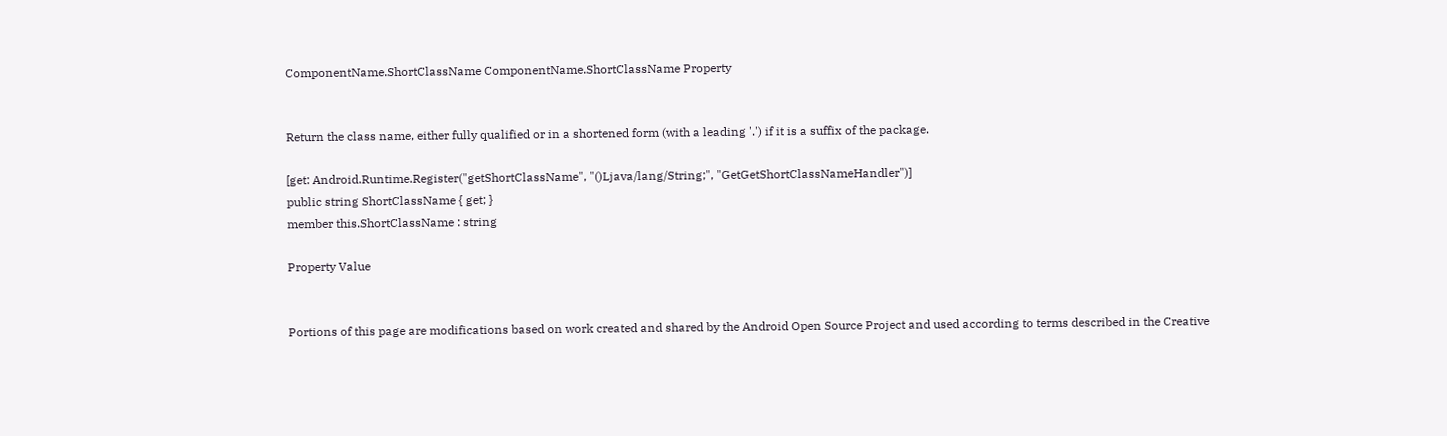ComponentName.ShortClassName ComponentName.ShortClassName Property


Return the class name, either fully qualified or in a shortened form (with a leading '.') if it is a suffix of the package.

[get: Android.Runtime.Register("getShortClassName", "()Ljava/lang/String;", "GetGetShortClassNameHandler")]
public string ShortClassName { get; }
member this.ShortClassName : string

Property Value


Portions of this page are modifications based on work created and shared by the Android Open Source Project and used according to terms described in the Creative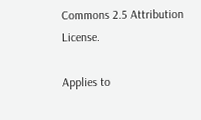Commons 2.5 Attribution License.

Applies to